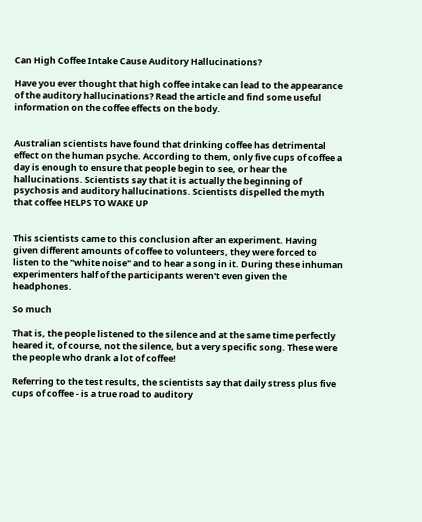Can High Coffee Intake Cause Auditory Hallucinations?

Have you ever thought that high coffee intake can lead to the appearance of the auditory hallucinations? Read the article and find some useful information on the coffee effects on the body.


Australian scientists have found that drinking coffee has detrimental effect on the human psyche. According to them, only five cups of coffee a day is enough to ensure that people begin to see, or hear the hallucinations. Scientists say that it is actually the beginning of psychosis and auditory hallucinations. Scientists dispelled the myth that coffee HELPS TO WAKE UP


This scientists came to this conclusion after an experiment. Having given different amounts of coffee to volunteers, they were forced to listen to the "white noise" and to hear a song in it. During these inhuman experimenters half of the participants weren't even given the headphones.

So much

That is, the people listened to the silence and at the same time perfectly heared it, of course, not the silence, but a very specific song. These were the people who drank a lot of coffee!

Referring to the test results, the scientists say that daily stress plus five cups of coffee - is a true road to auditory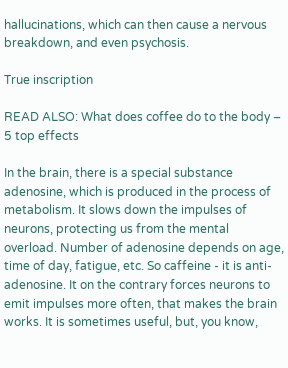hallucinations, which can then cause a nervous breakdown, and even psychosis.

True inscription

READ ALSO: What does coffee do to the body – 5 top effects

In the brain, there is a special substance adenosine, which is produced in the process of metabolism. It slows down the impulses of neurons, protecting us from the mental overload. Number of adenosine depends on age, time of day, fatigue, etc. So caffeine - it is anti-adenosine. It on the contrary forces neurons to emit impulses more often, that makes the brain works. It is sometimes useful, but, you know,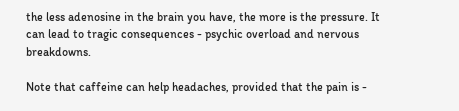the less adenosine in the brain you have, the more is the pressure. It can lead to tragic consequences - psychic overload and nervous breakdowns.

Note that caffeine can help headaches, provided that the pain is -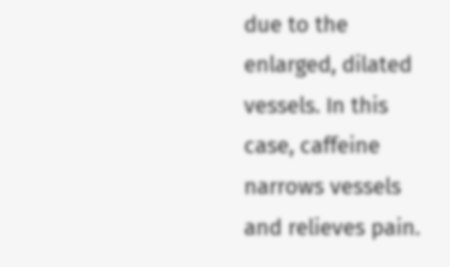due to the enlarged, dilated vessels. In this case, caffeine narrows vessels and relieves pain.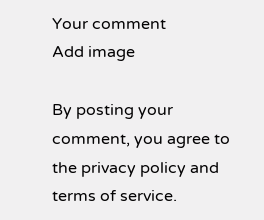Your comment
Add image

By posting your comment, you agree to the privacy policy and terms of service.